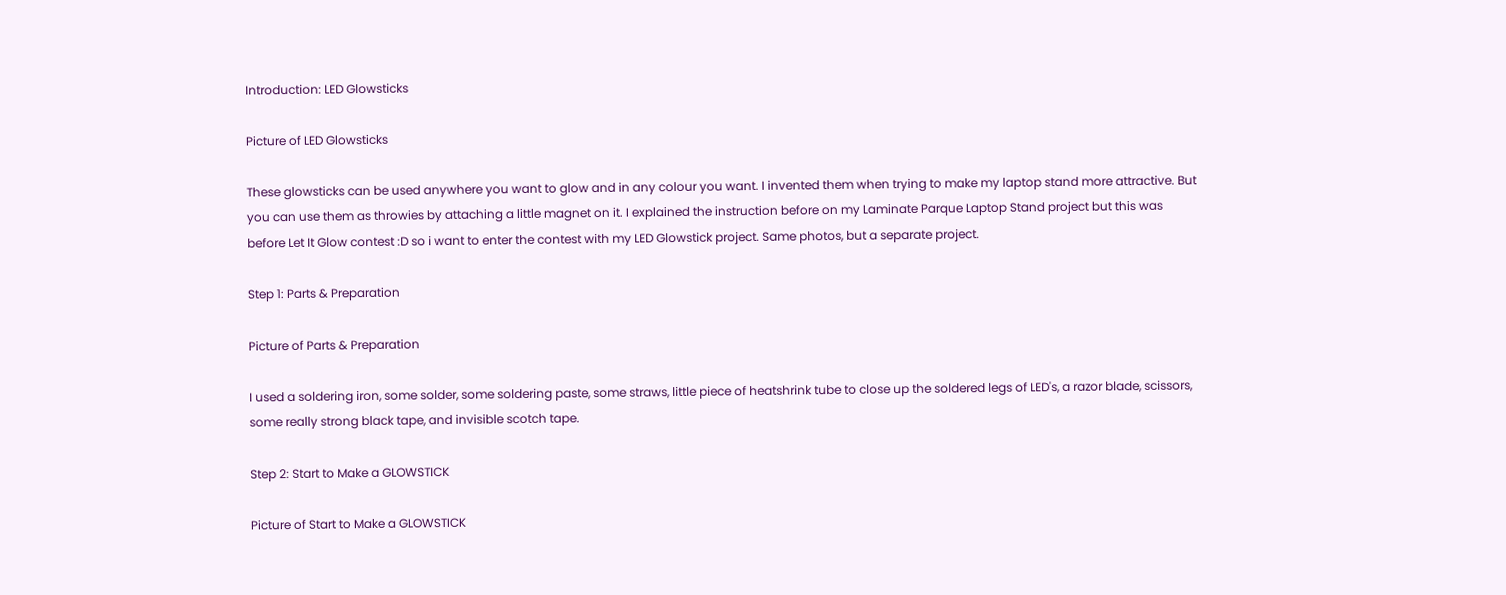Introduction: LED Glowsticks

Picture of LED Glowsticks

These glowsticks can be used anywhere you want to glow and in any colour you want. I invented them when trying to make my laptop stand more attractive. But you can use them as throwies by attaching a little magnet on it. I explained the instruction before on my Laminate Parque Laptop Stand project but this was before Let It Glow contest :D so i want to enter the contest with my LED Glowstick project. Same photos, but a separate project.

Step 1: Parts & Preparation

Picture of Parts & Preparation

I used a soldering iron, some solder, some soldering paste, some straws, little piece of heatshrink tube to close up the soldered legs of LED's, a razor blade, scissors, some really strong black tape, and invisible scotch tape.

Step 2: Start to Make a GLOWSTICK

Picture of Start to Make a GLOWSTICK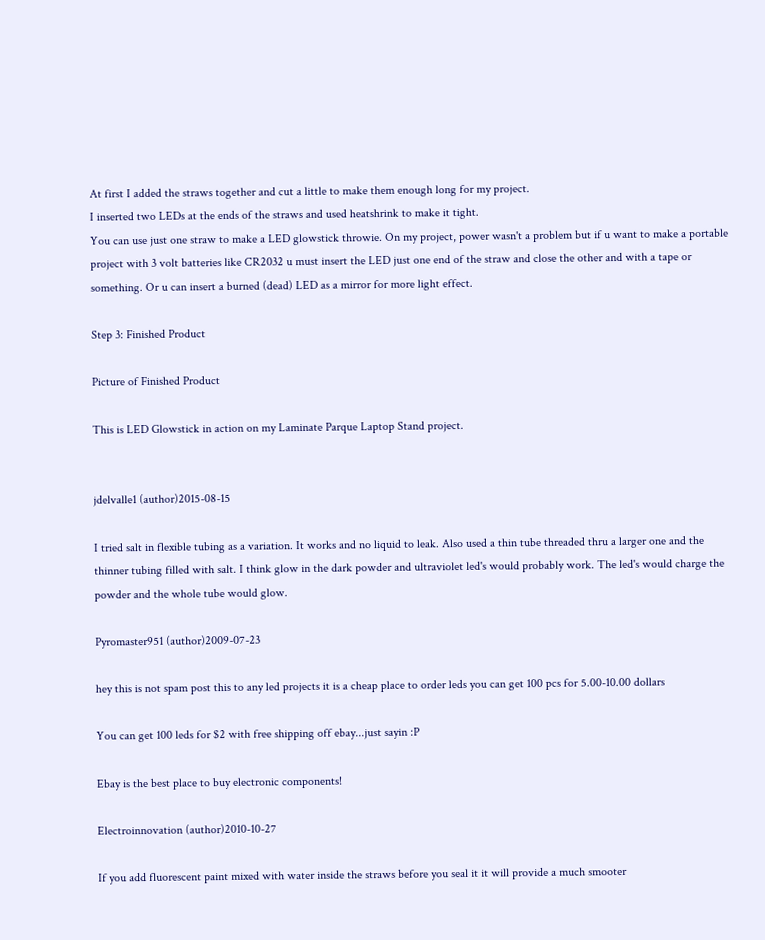At first I added the straws together and cut a little to make them enough long for my project.
I inserted two LEDs at the ends of the straws and used heatshrink to make it tight.
You can use just one straw to make a LED glowstick throwie. On my project, power wasn't a problem but if u want to make a portable project with 3 volt batteries like CR2032 u must insert the LED just one end of the straw and close the other and with a tape or something. Or u can insert a burned (dead) LED as a mirror for more light effect.

Step 3: Finished Product

Picture of Finished Product

This is LED Glowstick in action on my Laminate Parque Laptop Stand project.


jdelvalle1 (author)2015-08-15

I tried salt in flexible tubing as a variation. It works and no liquid to leak. Also used a thin tube threaded thru a larger one and the thinner tubing filled with salt. I think glow in the dark powder and ultraviolet led's would probably work. The led's would charge the powder and the whole tube would glow.

Pyromaster951 (author)2009-07-23

hey this is not spam post this to any led projects it is a cheap place to order leds you can get 100 pcs for 5.00-10.00 dollars

You can get 100 leds for $2 with free shipping off ebay...just sayin :P

Ebay is the best place to buy electronic components!

Electroinnovation (author)2010-10-27

If you add fluorescent paint mixed with water inside the straws before you seal it it will provide a much smooter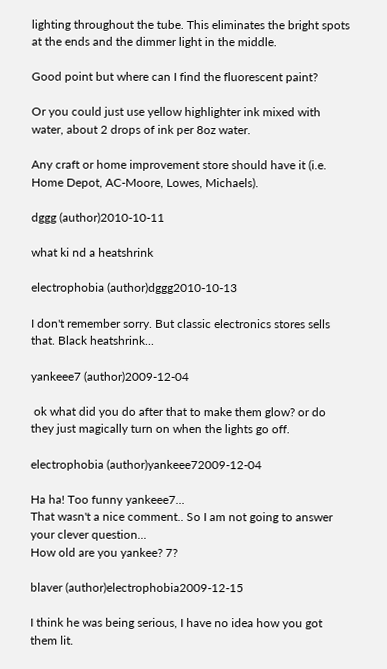lighting throughout the tube. This eliminates the bright spots at the ends and the dimmer light in the middle.

Good point but where can I find the fluorescent paint?

Or you could just use yellow highlighter ink mixed with water, about 2 drops of ink per 8oz water.

Any craft or home improvement store should have it (i.e. Home Depot, AC-Moore, Lowes, Michaels).

dggg (author)2010-10-11

what ki nd a heatshrink

electrophobia (author)dggg2010-10-13

I don't remember sorry. But classic electronics stores sells that. Black heatshrink...

yankeee7 (author)2009-12-04

 ok what did you do after that to make them glow? or do they just magically turn on when the lights go off.

electrophobia (author)yankeee72009-12-04

Ha ha! Too funny yankeee7...
That wasn't a nice comment.. So I am not going to answer your clever question...
How old are you yankee? 7?

blaver (author)electrophobia2009-12-15

I think he was being serious, I have no idea how you got them lit.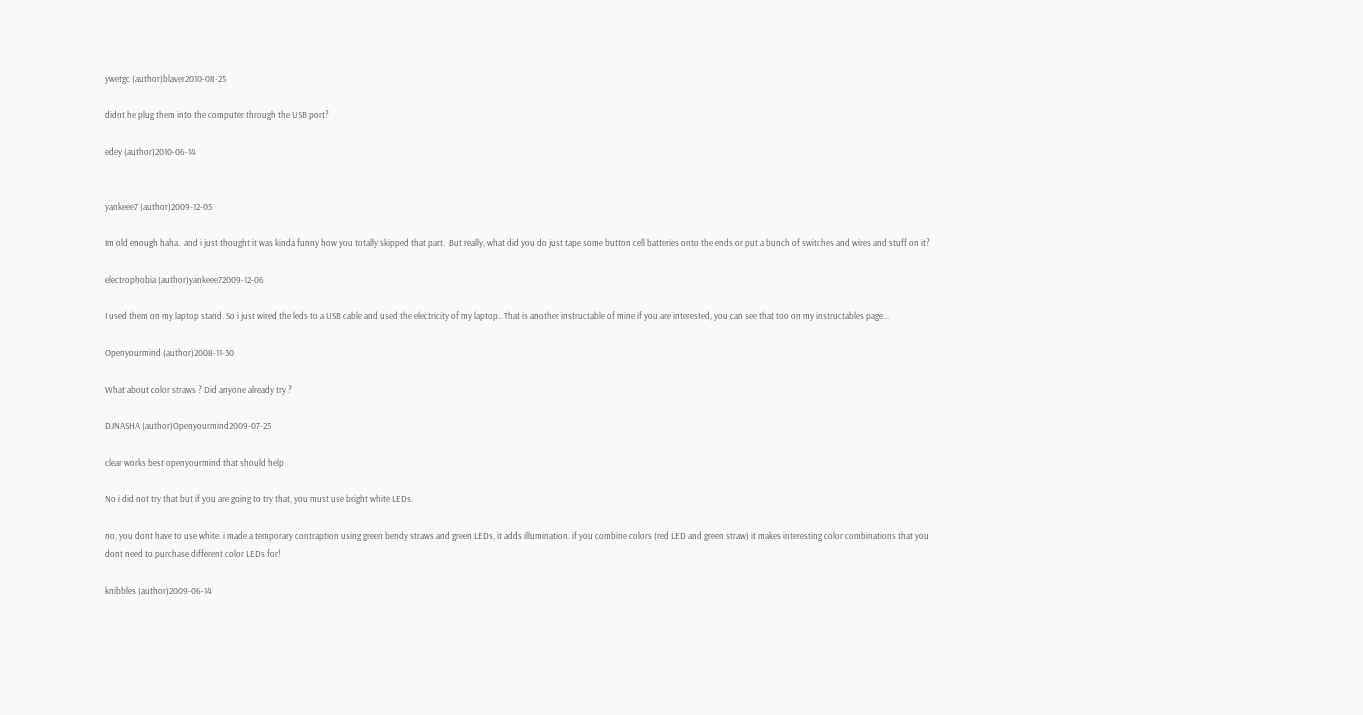ywetgc (author)blaver2010-08-25

didnt he plug them into the computer through the USB port?

edey (author)2010-06-14


yankeee7 (author)2009-12-05

Im old enough haha.  and i just thought it was kinda funny how you totally skipped that part.  But really, what did you do just tape some button cell batteries onto the ends or put a bunch of switches and wires and stuff on it?

electrophobia (author)yankeee72009-12-06

I used them on my laptop stand. So i just wired the leds to a USB cable and used the electricity of my laptop.. That is another instructable of mine if you are interested, you can see that too on my instructables page...

Openyourmind (author)2008-11-30

What about color straws ? Did anyone already try ?

DJNASHA (author)Openyourmind2009-07-25

clear works best openyourmind that should help

No i did not try that but if you are going to try that, you must use bright white LEDs.

no, you dont have to use white. i made a temporary contraption using green bendy straws and green LEDs, it adds illumination. if you combine colors (red LED and green straw) it makes interesting color combinations that you dont need to purchase different color LEDs for!

knibbles (author)2009-06-14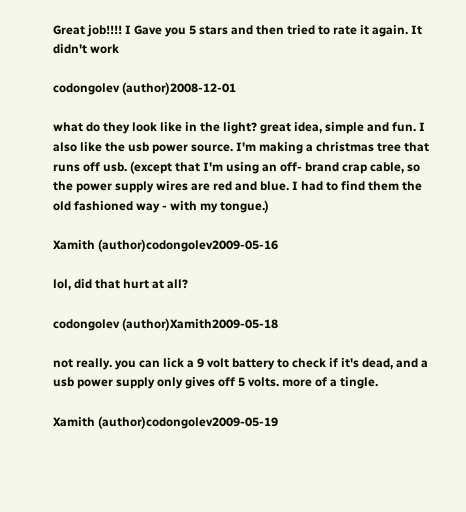Great job!!!! I Gave you 5 stars and then tried to rate it again. It didn't work

codongolev (author)2008-12-01

what do they look like in the light? great idea, simple and fun. I also like the usb power source. I'm making a christmas tree that runs off usb. (except that I'm using an off- brand crap cable, so the power supply wires are red and blue. I had to find them the old fashioned way - with my tongue.)

Xamith (author)codongolev2009-05-16

lol, did that hurt at all?

codongolev (author)Xamith2009-05-18

not really. you can lick a 9 volt battery to check if it's dead, and a usb power supply only gives off 5 volts. more of a tingle.

Xamith (author)codongolev2009-05-19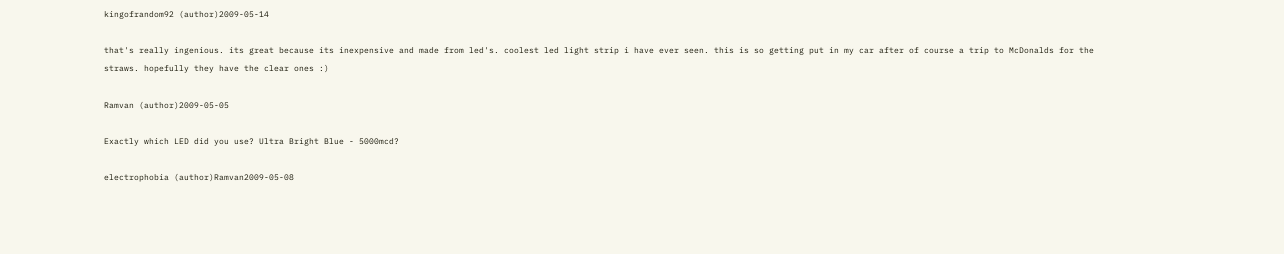kingofrandom92 (author)2009-05-14

that's really ingenious. its great because its inexpensive and made from led's. coolest led light strip i have ever seen. this is so getting put in my car after of course a trip to McDonalds for the straws. hopefully they have the clear ones :)

Ramvan (author)2009-05-05

Exactly which LED did you use? Ultra Bright Blue - 5000mcd?

electrophobia (author)Ramvan2009-05-08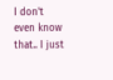I don't even know that.. I just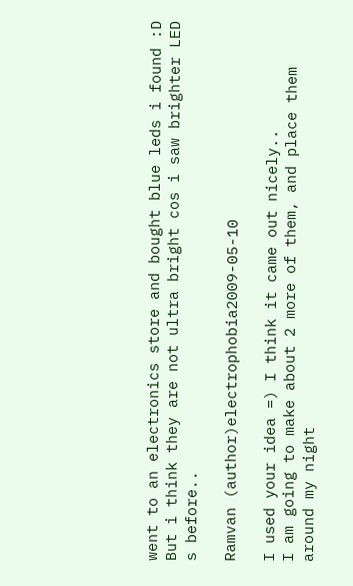went to an electronics store and bought blue leds i found :D But i think they are not ultra bright cos i saw brighter LED s before..

Ramvan (author)electrophobia2009-05-10

I used your idea =) I think it came out nicely..
I am going to make about 2 more of them, and place them around my night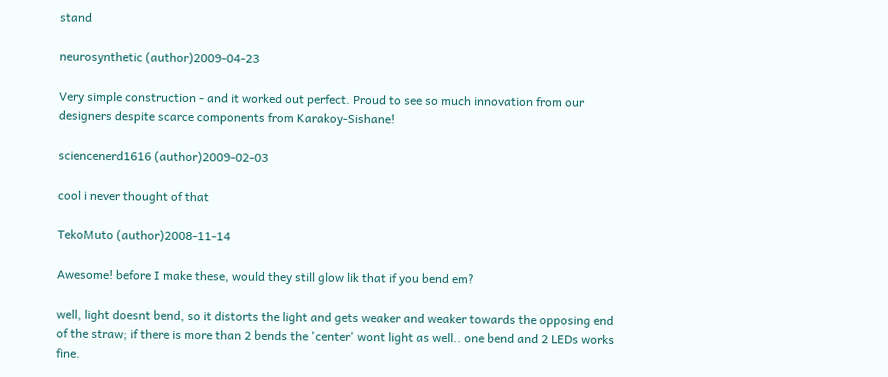stand

neurosynthetic (author)2009-04-23

Very simple construction - and it worked out perfect. Proud to see so much innovation from our designers despite scarce components from Karakoy-Sishane!

sciencenerd1616 (author)2009-02-03

cool i never thought of that

TekoMuto (author)2008-11-14

Awesome! before I make these, would they still glow lik that if you bend em?

well, light doesnt bend, so it distorts the light and gets weaker and weaker towards the opposing end of the straw; if there is more than 2 bends the 'center' wont light as well.. one bend and 2 LEDs works fine.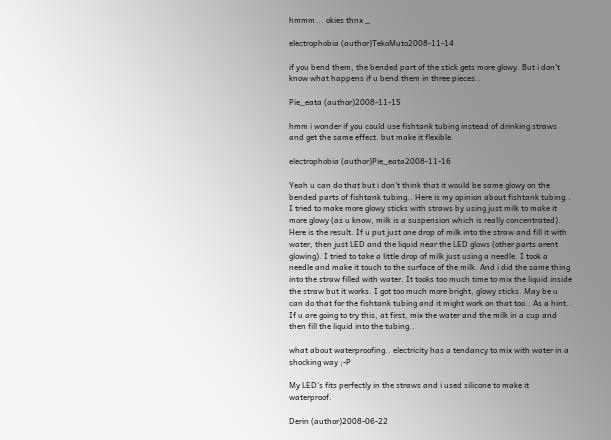hmmm... okies thnx _

electrophobia (author)TekoMuto2008-11-14

if you bend them, the bended part of the stick gets more glowy. But i don't know what happens if u bend them in three pieces..

Pie_eata (author)2008-11-15

hmm i wonder if you could use fishtank tubing instead of drinking straws and get the same effect. but make it flexible.

electrophobia (author)Pie_eata2008-11-16

Yeah u can do that but i don't think that it would be same glowy on the bended parts of fishtank tubing.. Here is my opinion about fishtank tubing.. I tried to make more glowy sticks with straws by using just milk to make it more glowy (as u know, milk is a suspension which is really concentrated). Here is the result. If u put just one drop of milk into the straw and fill it with water, then just LED and the liquid near the LED glows (other parts arent glowing). I tried to take a little drop of milk just using a needle. I took a needle and make it touch to the surface of the milk. And i did the same thing into the straw filled with water. It tooks too much time to mix the liquid inside the straw but it works. I got too much more bright, glowy sticks. May be u can do that for the fishtank tubing and it might work on that too.. As a hint.. If u are going to try this, at first, mix the water and the milk in a cup and then fill the liquid into the tubing..

what about waterproofing.. electricity has a tendancy to mix with water in a shocking way ;-P

My LED's fits perfectly in the straws and i used silicone to make it waterproof.

Derin (author)2008-06-22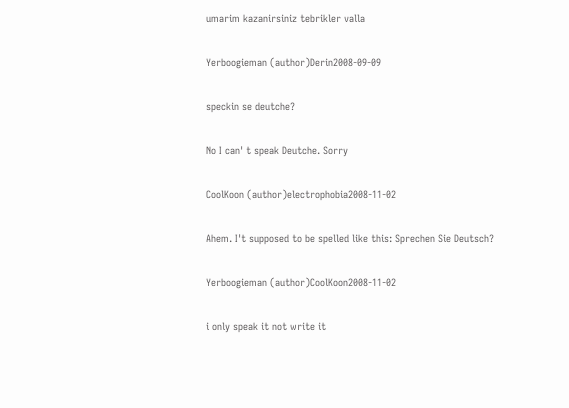umarim kazanirsiniz tebrikler valla

Yerboogieman (author)Derin2008-09-09

speckin se deutche?

No I can' t speak Deutche. Sorry

CoolKoon (author)electrophobia2008-11-02

Ahem. I't supposed to be spelled like this: Sprechen Sie Deutsch?

Yerboogieman (author)CoolKoon2008-11-02

i only speak it not write it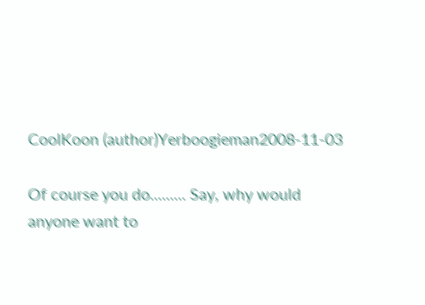CoolKoon (author)Yerboogieman2008-11-03

Of course you do......... Say, why would anyone want to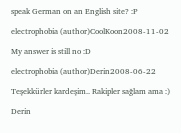speak German on an English site? :P

electrophobia (author)CoolKoon2008-11-02

My answer is still no :D

electrophobia (author)Derin2008-06-22

Teşekkürler kardeşim.. Rakipler sağlam ama :)

Derin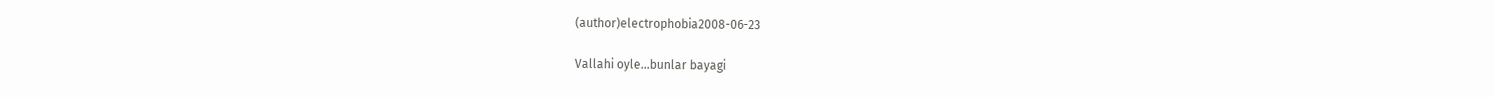(author)electrophobia2008-06-23

Vallahi oyle...bunlar bayagi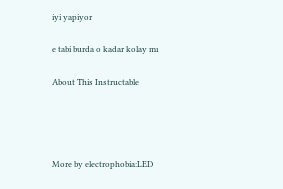iyi yapiyor

e tabi burda o kadar kolay mı

About This Instructable




More by electrophobia:LED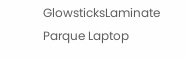GlowsticksLaminate Parque Laptop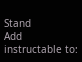Stand
Add instructable to: